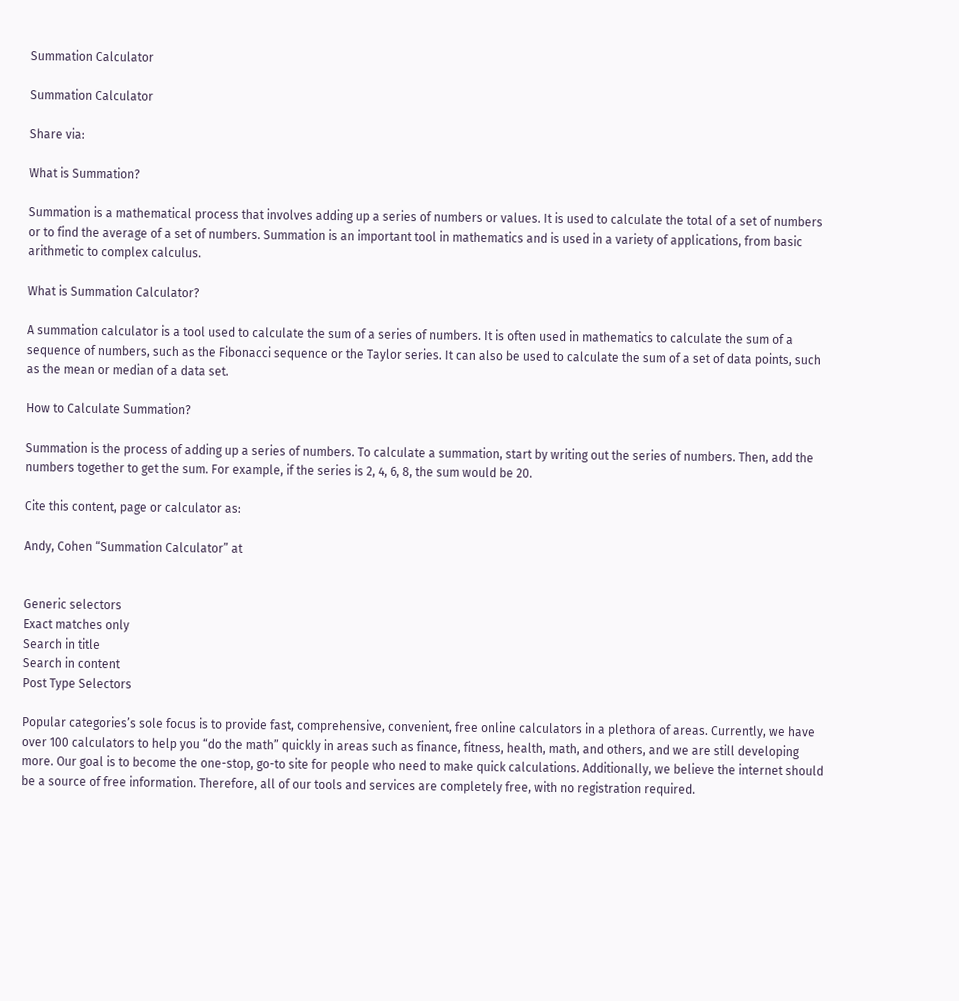Summation Calculator

Summation Calculator

Share via:

What is Summation?

Summation is a mathematical process that involves adding up a series of numbers or values. It is used to calculate the total of a set of numbers or to find the average of a set of numbers. Summation is an important tool in mathematics and is used in a variety of applications, from basic arithmetic to complex calculus.

What is Summation Calculator?

A summation calculator is a tool used to calculate the sum of a series of numbers. It is often used in mathematics to calculate the sum of a sequence of numbers, such as the Fibonacci sequence or the Taylor series. It can also be used to calculate the sum of a set of data points, such as the mean or median of a data set.

How to Calculate Summation?

Summation is the process of adding up a series of numbers. To calculate a summation, start by writing out the series of numbers. Then, add the numbers together to get the sum. For example, if the series is 2, 4, 6, 8, the sum would be 20.

Cite this content, page or calculator as:

Andy, Cohen “Summation Calculator” at


Generic selectors
Exact matches only
Search in title
Search in content
Post Type Selectors

Popular categories’s sole focus is to provide fast, comprehensive, convenient, free online calculators in a plethora of areas. Currently, we have over 100 calculators to help you “do the math” quickly in areas such as finance, fitness, health, math, and others, and we are still developing more. Our goal is to become the one-stop, go-to site for people who need to make quick calculations. Additionally, we believe the internet should be a source of free information. Therefore, all of our tools and services are completely free, with no registration required.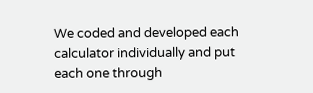We coded and developed each calculator individually and put each one through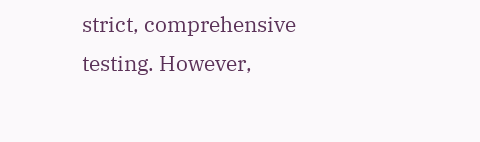strict, comprehensive testing. However,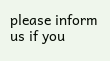please inform us if you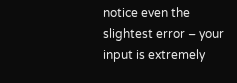notice even the slightest error – your input is extremely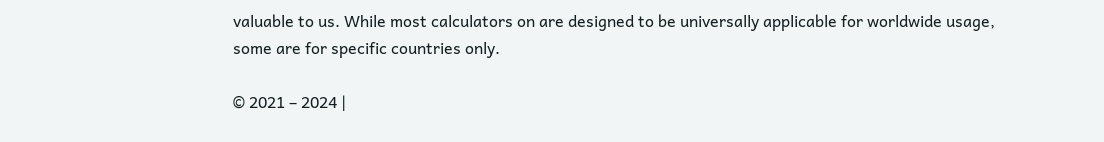valuable to us. While most calculators on are designed to be universally applicable for worldwide usage, some are for specific countries only.

© 2021 – 2024 |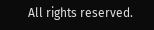All rights reserved.